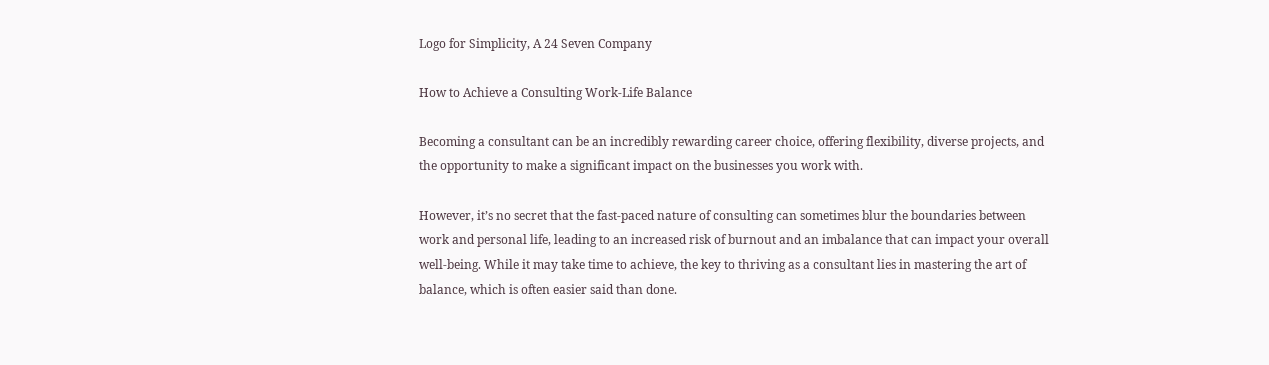Logo for Simplicity, A 24 Seven Company

How to Achieve a Consulting Work-Life Balance

Becoming a consultant can be an incredibly rewarding career choice, offering flexibility, diverse projects, and the opportunity to make a significant impact on the businesses you work with.

However, it’s no secret that the fast-paced nature of consulting can sometimes blur the boundaries between work and personal life, leading to an increased risk of burnout and an imbalance that can impact your overall well-being. While it may take time to achieve, the key to thriving as a consultant lies in mastering the art of balance, which is often easier said than done.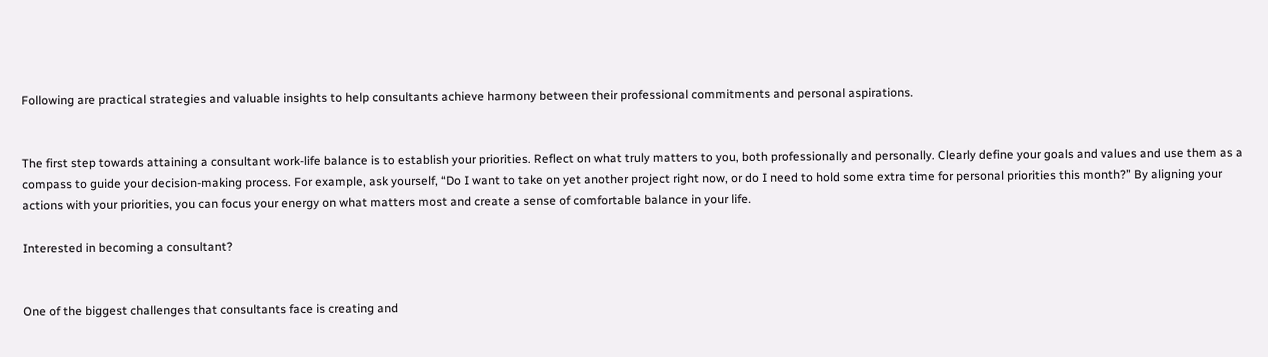Following are practical strategies and valuable insights to help consultants achieve harmony between their professional commitments and personal aspirations.


The first step towards attaining a consultant work-life balance is to establish your priorities. Reflect on what truly matters to you, both professionally and personally. Clearly define your goals and values and use them as a compass to guide your decision-making process. For example, ask yourself, “Do I want to take on yet another project right now, or do I need to hold some extra time for personal priorities this month?” By aligning your actions with your priorities, you can focus your energy on what matters most and create a sense of comfortable balance in your life.

Interested in becoming a consultant?


One of the biggest challenges that consultants face is creating and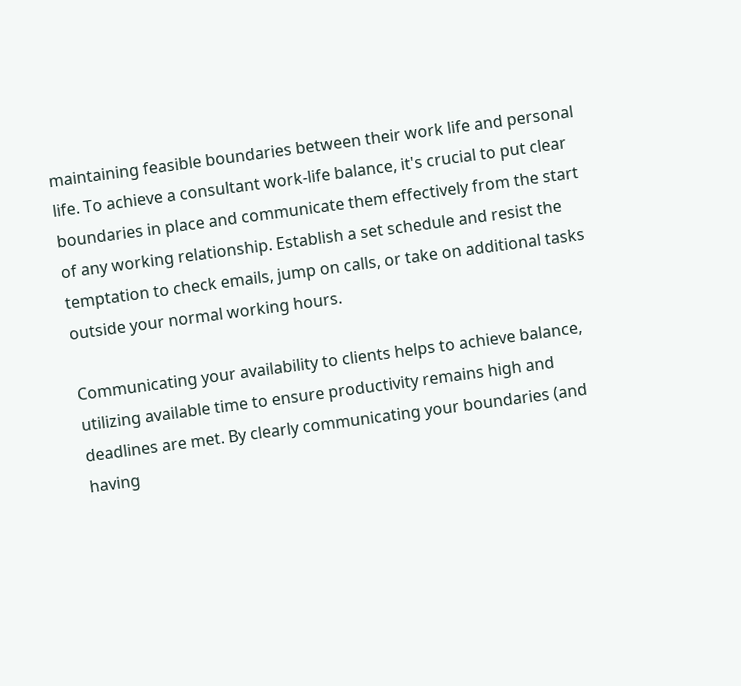maintaining feasible boundaries between their work life and personal life. To achieve a consultant work-life balance, it's crucial to put clear boundaries in place and communicate them effectively from the start of any working relationship. Establish a set schedule and resist the temptation to check emails, jump on calls, or take on additional tasks outside your normal working hours.

Communicating your availability to clients helps to achieve balance, utilizing available time to ensure productivity remains high and deadlines are met. By clearly communicating your boundaries (and having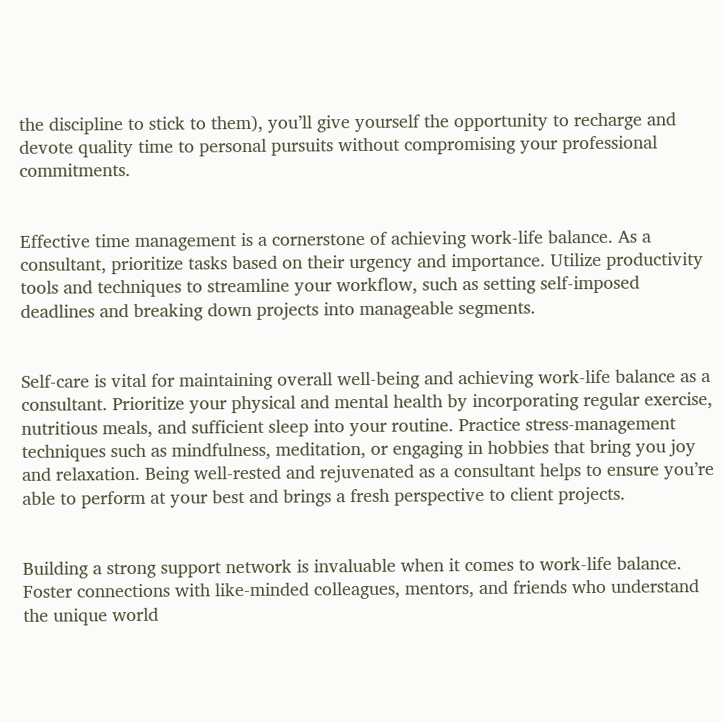the discipline to stick to them), you’ll give yourself the opportunity to recharge and devote quality time to personal pursuits without compromising your professional commitments.


Effective time management is a cornerstone of achieving work-life balance. As a consultant, prioritize tasks based on their urgency and importance. Utilize productivity tools and techniques to streamline your workflow, such as setting self-imposed deadlines and breaking down projects into manageable segments.


Self-care is vital for maintaining overall well-being and achieving work-life balance as a consultant. Prioritize your physical and mental health by incorporating regular exercise, nutritious meals, and sufficient sleep into your routine. Practice stress-management techniques such as mindfulness, meditation, or engaging in hobbies that bring you joy and relaxation. Being well-rested and rejuvenated as a consultant helps to ensure you’re able to perform at your best and brings a fresh perspective to client projects.


Building a strong support network is invaluable when it comes to work-life balance. Foster connections with like-minded colleagues, mentors, and friends who understand the unique world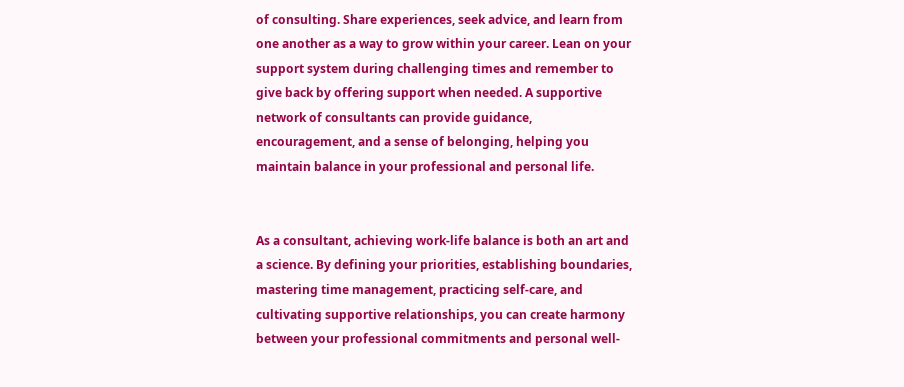of consulting. Share experiences, seek advice, and learn from one another as a way to grow within your career. Lean on your support system during challenging times and remember to give back by offering support when needed. A supportive network of consultants can provide guidance, encouragement, and a sense of belonging, helping you maintain balance in your professional and personal life.


As a consultant, achieving work-life balance is both an art and a science. By defining your priorities, establishing boundaries, mastering time management, practicing self-care, and cultivating supportive relationships, you can create harmony between your professional commitments and personal well-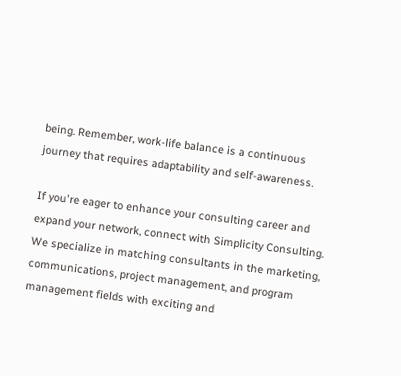being. Remember, work-life balance is a continuous journey that requires adaptability and self-awareness.

If you're eager to enhance your consulting career and expand your network, connect with Simplicity Consulting. We specialize in matching consultants in the marketing, communications, project management, and program management fields with exciting and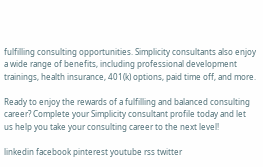fulfilling consulting opportunities. Simplicity consultants also enjoy a wide range of benefits, including professional development trainings, health insurance, 401(k) options, paid time off, and more.

Ready to enjoy the rewards of a fulfilling and balanced consulting career? Complete your Simplicity consultant profile today and let us help you take your consulting career to the next level!

linkedin facebook pinterest youtube rss twitter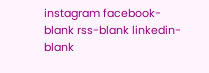instagram facebook-blank rss-blank linkedin-blank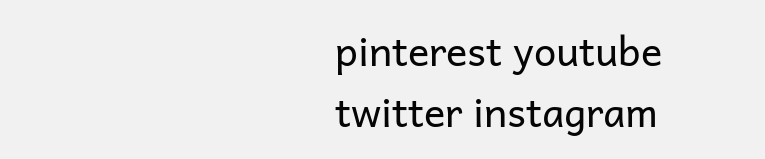pinterest youtube twitter instagram